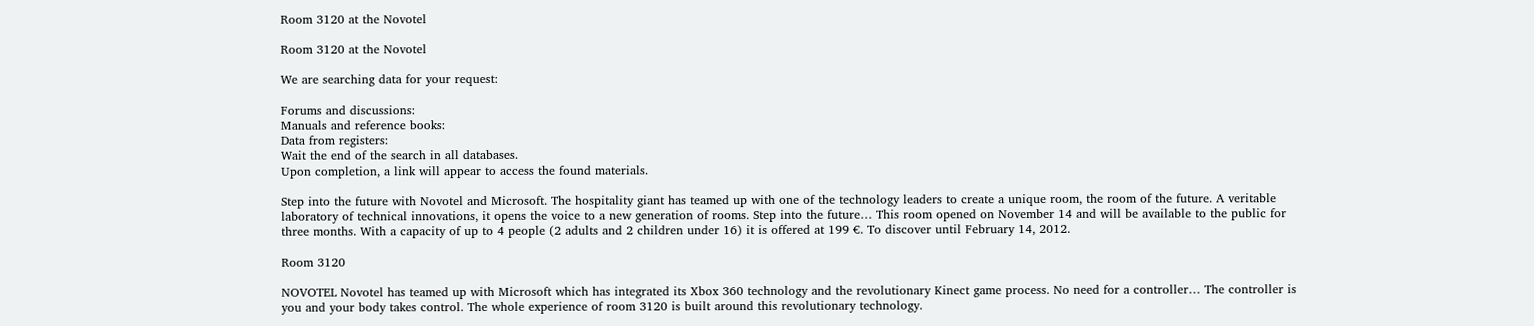Room 3120 at the Novotel

Room 3120 at the Novotel

We are searching data for your request:

Forums and discussions:
Manuals and reference books:
Data from registers:
Wait the end of the search in all databases.
Upon completion, a link will appear to access the found materials.

Step into the future with Novotel and Microsoft. The hospitality giant has teamed up with one of the technology leaders to create a unique room, the room of the future. A veritable laboratory of technical innovations, it opens the voice to a new generation of rooms. Step into the future… This room opened on November 14 and will be available to the public for three months. With a capacity of up to 4 people (2 adults and 2 children under 16) it is offered at 199 €. To discover until February 14, 2012.

Room 3120

NOVOTEL Novotel has teamed up with Microsoft which has integrated its Xbox 360 technology and the revolutionary Kinect game process. No need for a controller… The controller is you and your body takes control. The whole experience of room 3120 is built around this revolutionary technology.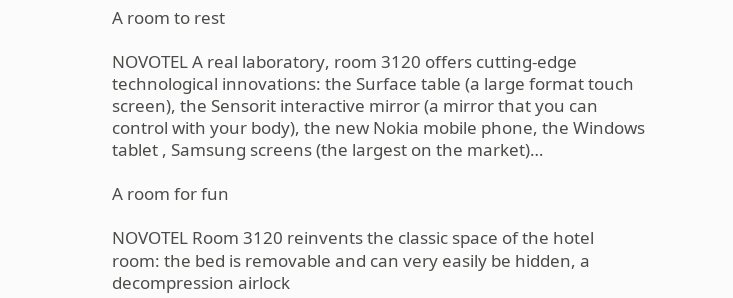A room to rest

NOVOTEL A real laboratory, room 3120 offers cutting-edge technological innovations: the Surface table (a large format touch screen), the Sensorit interactive mirror (a mirror that you can control with your body), the new Nokia mobile phone, the Windows tablet , Samsung screens (the largest on the market)…

A room for fun

NOVOTEL Room 3120 reinvents the classic space of the hotel room: the bed is removable and can very easily be hidden, a decompression airlock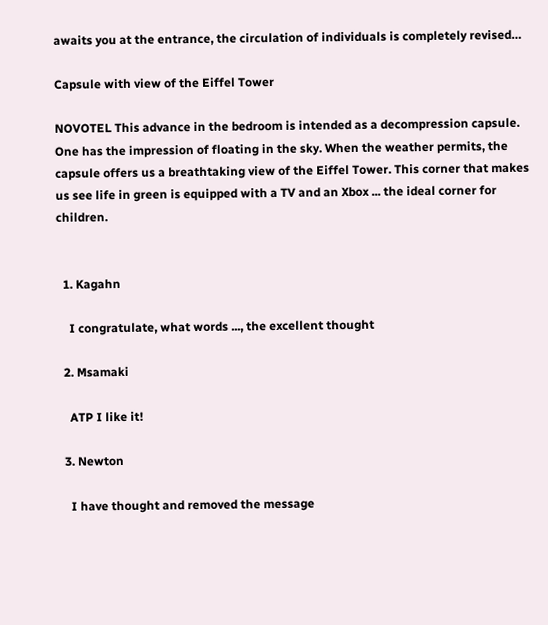awaits you at the entrance, the circulation of individuals is completely revised…

Capsule with view of the Eiffel Tower

NOVOTEL This advance in the bedroom is intended as a decompression capsule. One has the impression of floating in the sky. When the weather permits, the capsule offers us a breathtaking view of the Eiffel Tower. This corner that makes us see life in green is equipped with a TV and an Xbox ... the ideal corner for children.


  1. Kagahn

    I congratulate, what words ..., the excellent thought

  2. Msamaki

    ATP I like it!

  3. Newton

    I have thought and removed the message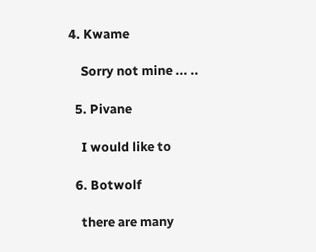4. Kwame

    Sorry not mine ... ..

  5. Pivane

    I would like to

  6. Botwolf

    there are many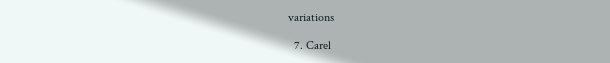variations

  7. Carel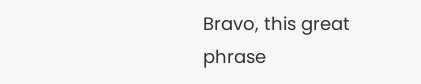Bravo, this great phrase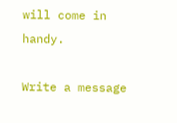will come in handy.

Write a message